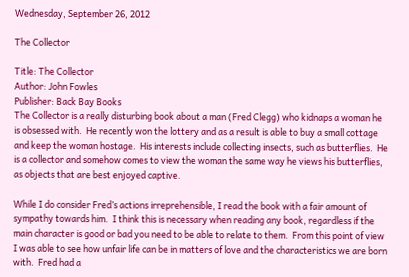Wednesday, September 26, 2012

The Collector

Title: The Collector
Author: John Fowles
Publisher: Back Bay Books
The Collector is a really disturbing book about a man (Fred Clegg) who kidnaps a woman he is obsessed with.  He recently won the lottery and as a result is able to buy a small cottage and keep the woman hostage.  His interests include collecting insects, such as butterflies.  He is a collector and somehow comes to view the woman the same way he views his butterflies, as objects that are best enjoyed captive.

While I do consider Fred’s actions irreprehensible, I read the book with a fair amount of sympathy towards him.  I think this is necessary when reading any book, regardless if the main character is good or bad you need to be able to relate to them.  From this point of view I was able to see how unfair life can be in matters of love and the characteristics we are born with.  Fred had a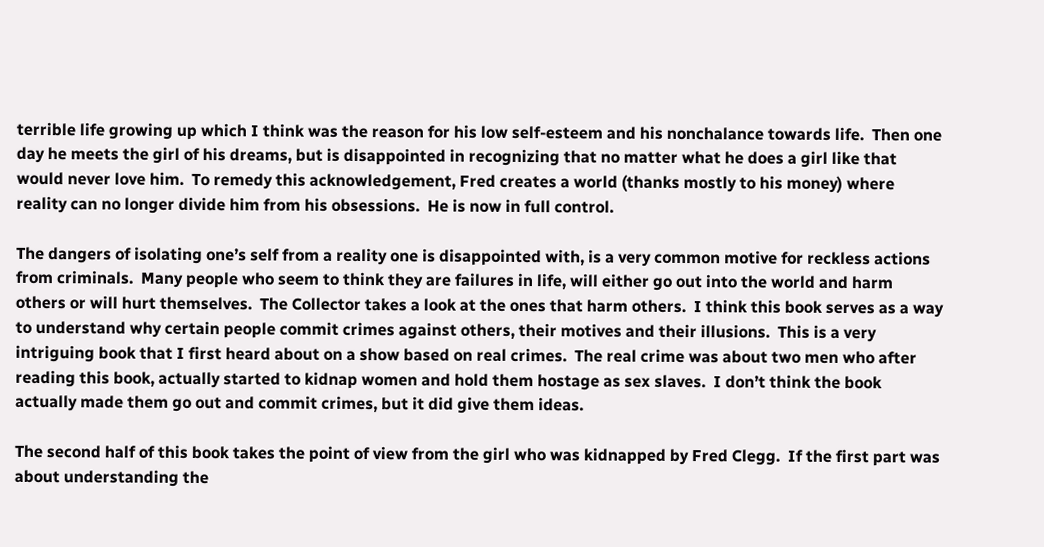terrible life growing up which I think was the reason for his low self-esteem and his nonchalance towards life.  Then one day he meets the girl of his dreams, but is disappointed in recognizing that no matter what he does a girl like that would never love him.  To remedy this acknowledgement, Fred creates a world (thanks mostly to his money) where reality can no longer divide him from his obsessions.  He is now in full control.

The dangers of isolating one’s self from a reality one is disappointed with, is a very common motive for reckless actions from criminals.  Many people who seem to think they are failures in life, will either go out into the world and harm others or will hurt themselves.  The Collector takes a look at the ones that harm others.  I think this book serves as a way to understand why certain people commit crimes against others, their motives and their illusions.  This is a very intriguing book that I first heard about on a show based on real crimes.  The real crime was about two men who after reading this book, actually started to kidnap women and hold them hostage as sex slaves.  I don’t think the book actually made them go out and commit crimes, but it did give them ideas.

The second half of this book takes the point of view from the girl who was kidnapped by Fred Clegg.  If the first part was about understanding the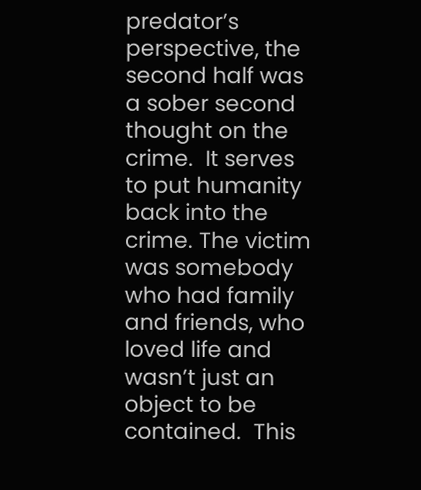predator’s perspective, the second half was a sober second thought on the crime.  It serves to put humanity back into the crime. The victim was somebody who had family and friends, who loved life and wasn’t just an object to be contained.  This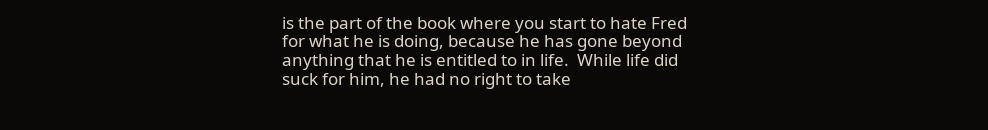is the part of the book where you start to hate Fred for what he is doing, because he has gone beyond anything that he is entitled to in life.  While life did suck for him, he had no right to take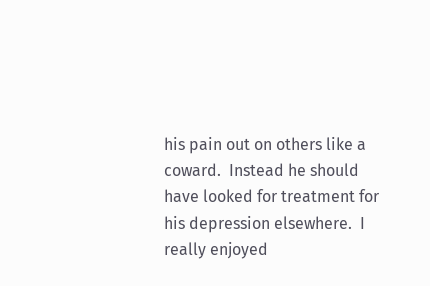his pain out on others like a coward.  Instead he should have looked for treatment for his depression elsewhere.  I really enjoyed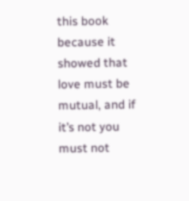this book because it showed that love must be mutual, and if it’s not you must not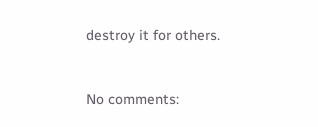destroy it for others.


No comments: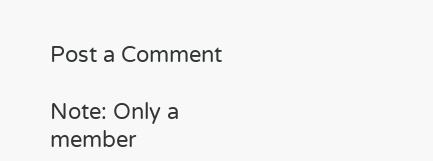Post a Comment

Note: Only a member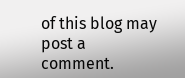of this blog may post a comment.